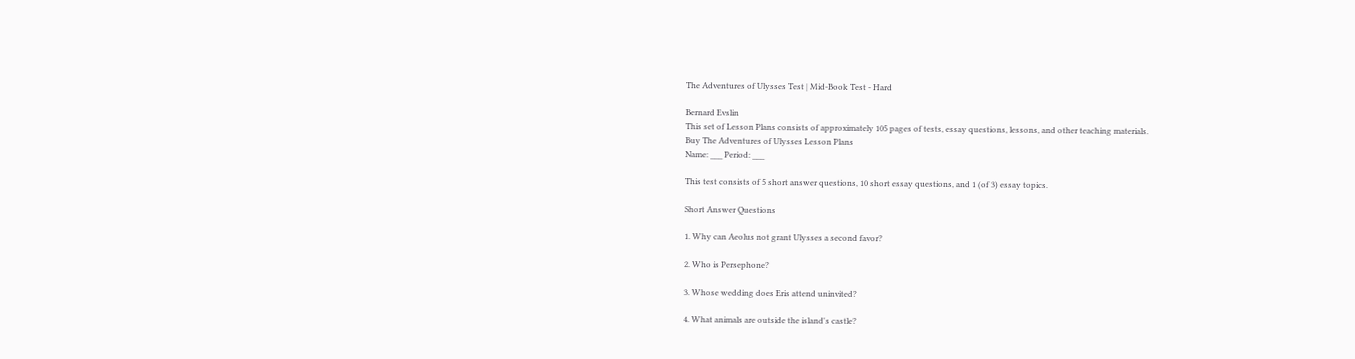The Adventures of Ulysses Test | Mid-Book Test - Hard

Bernard Evslin
This set of Lesson Plans consists of approximately 105 pages of tests, essay questions, lessons, and other teaching materials.
Buy The Adventures of Ulysses Lesson Plans
Name: ___ Period: ___

This test consists of 5 short answer questions, 10 short essay questions, and 1 (of 3) essay topics.

Short Answer Questions

1. Why can Aeolus not grant Ulysses a second favor?

2. Who is Persephone?

3. Whose wedding does Eris attend uninvited?

4. What animals are outside the island's castle?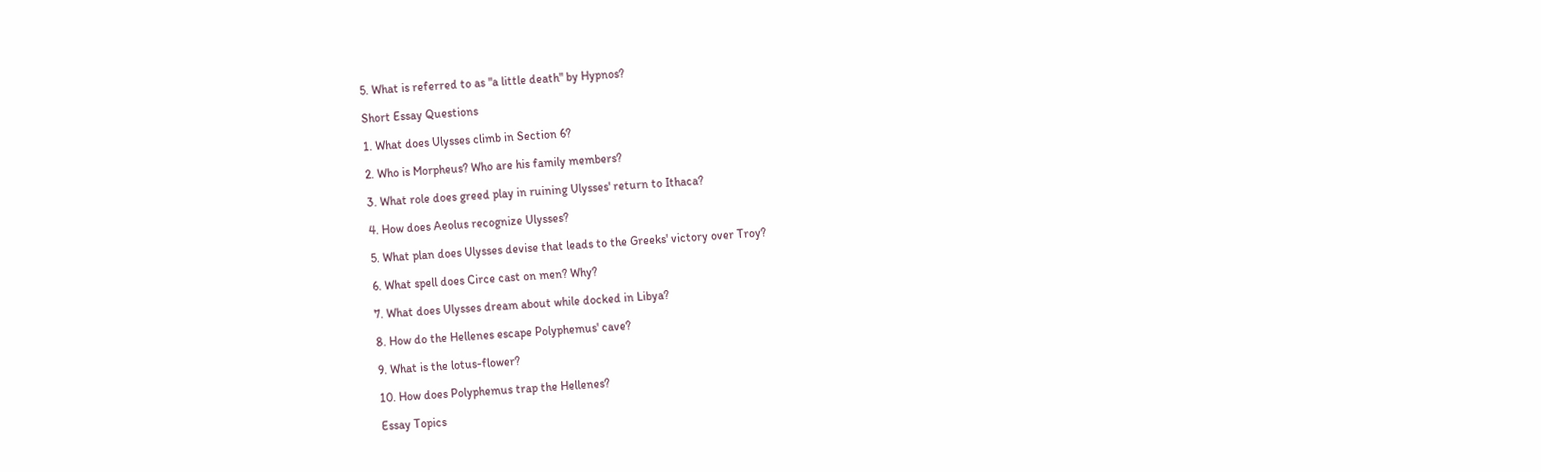5. What is referred to as "a little death" by Hypnos?

Short Essay Questions

1. What does Ulysses climb in Section 6?

2. Who is Morpheus? Who are his family members?

3. What role does greed play in ruining Ulysses' return to Ithaca?

4. How does Aeolus recognize Ulysses?

5. What plan does Ulysses devise that leads to the Greeks' victory over Troy?

6. What spell does Circe cast on men? Why?

7. What does Ulysses dream about while docked in Libya?

8. How do the Hellenes escape Polyphemus' cave?

9. What is the lotus-flower?

10. How does Polyphemus trap the Hellenes?

Essay Topics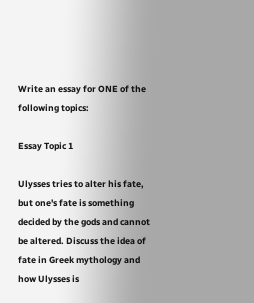Write an essay for ONE of the following topics:

Essay Topic 1

Ulysses tries to alter his fate, but one's fate is something decided by the gods and cannot be altered. Discuss the idea of fate in Greek mythology and how Ulysses is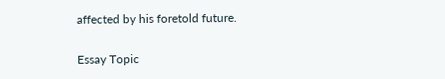affected by his foretold future.

Essay Topic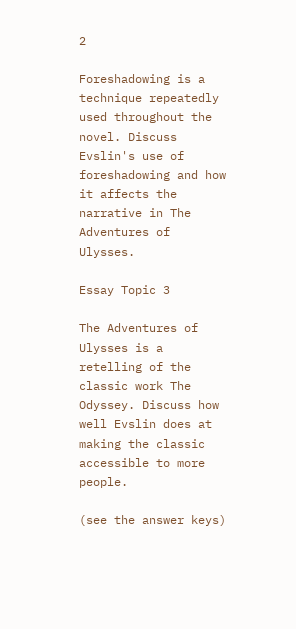2

Foreshadowing is a technique repeatedly used throughout the novel. Discuss Evslin's use of foreshadowing and how it affects the narrative in The Adventures of Ulysses.

Essay Topic 3

The Adventures of Ulysses is a retelling of the classic work The Odyssey. Discuss how well Evslin does at making the classic accessible to more people.

(see the answer keys)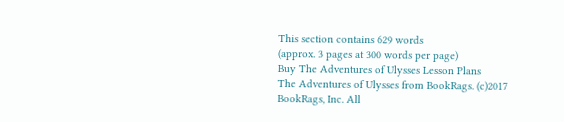This section contains 629 words
(approx. 3 pages at 300 words per page)
Buy The Adventures of Ulysses Lesson Plans
The Adventures of Ulysses from BookRags. (c)2017 BookRags, Inc. All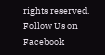rights reserved.
Follow Us on Facebook